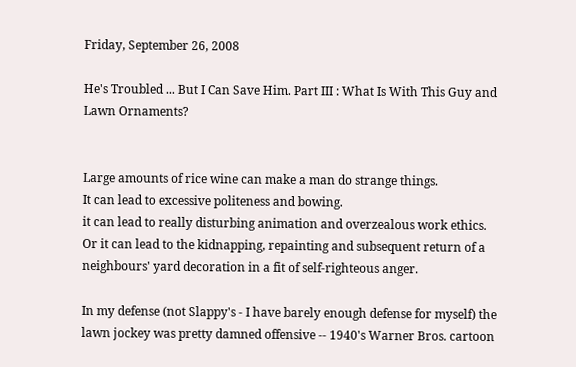Friday, September 26, 2008

He's Troubled ... But I Can Save Him. Part III : What Is With This Guy and Lawn Ornaments?


Large amounts of rice wine can make a man do strange things.
It can lead to excessive politeness and bowing.
it can lead to really disturbing animation and overzealous work ethics.
Or it can lead to the kidnapping, repainting and subsequent return of a neighbours' yard decoration in a fit of self-righteous anger.

In my defense (not Slappy's - I have barely enough defense for myself) the lawn jockey was pretty damned offensive -- 1940's Warner Bros. cartoon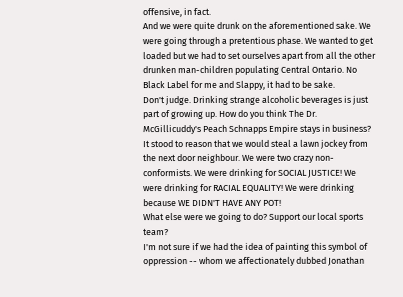offensive, in fact.
And we were quite drunk on the aforementioned sake. We were going through a pretentious phase. We wanted to get loaded but we had to set ourselves apart from all the other drunken man-children populating Central Ontario. No Black Label for me and Slappy, it had to be sake.
Don't judge. Drinking strange alcoholic beverages is just part of growing up. How do you think The Dr. McGillicuddy's Peach Schnapps Empire stays in business?
It stood to reason that we would steal a lawn jockey from the next door neighbour. We were two crazy non-conformists. We were drinking for SOCIAL JUSTICE! We were drinking for RACIAL EQUALITY! We were drinking because WE DIDN'T HAVE ANY POT!
What else were we going to do? Support our local sports team?
I'm not sure if we had the idea of painting this symbol of oppression -- whom we affectionately dubbed Jonathan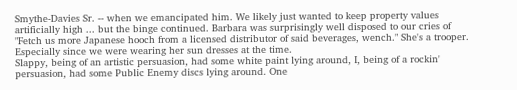Smythe-Davies Sr. -- when we emancipated him. We likely just wanted to keep property values artificially high ... but the binge continued. Barbara was surprisingly well disposed to our cries of "Fetch us more Japanese hooch from a licensed distributor of said beverages, wench." She's a trooper.
Especially since we were wearing her sun dresses at the time.
Slappy, being of an artistic persuasion, had some white paint lying around, I, being of a rockin' persuasion, had some Public Enemy discs lying around. One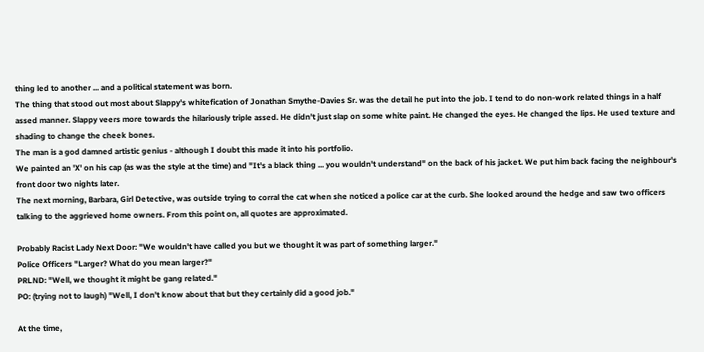thing led to another ... and a political statement was born.
The thing that stood out most about Slappy's whitefication of Jonathan Smythe-Davies Sr. was the detail he put into the job. I tend to do non-work related things in a half assed manner. Slappy veers more towards the hilariously triple assed. He didn't just slap on some white paint. He changed the eyes. He changed the lips. He used texture and shading to change the cheek bones.
The man is a god damned artistic genius - although I doubt this made it into his portfolio.
We painted an 'X' on his cap (as was the style at the time) and "It's a black thing ... you wouldn't understand" on the back of his jacket. We put him back facing the neighbour's front door two nights later.
The next morning, Barbara, Girl Detective, was outside trying to corral the cat when she noticed a police car at the curb. She looked around the hedge and saw two officers talking to the aggrieved home owners. From this point on, all quotes are approximated.

Probably Racist Lady Next Door: "We wouldn't have called you but we thought it was part of something larger."
Police Officers "Larger? What do you mean larger?"
PRLND: "Well, we thought it might be gang related."
PO: (trying not to laugh) "Well, I don't know about that but they certainly did a good job."

At the time,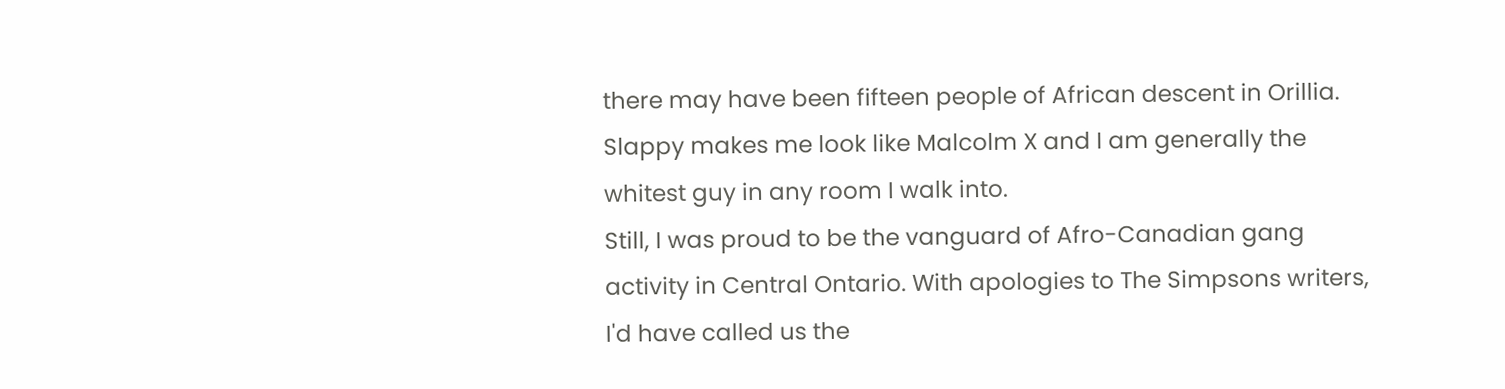there may have been fifteen people of African descent in Orillia. Slappy makes me look like Malcolm X and I am generally the whitest guy in any room I walk into.
Still, I was proud to be the vanguard of Afro-Canadian gang activity in Central Ontario. With apologies to The Simpsons writers, I'd have called us the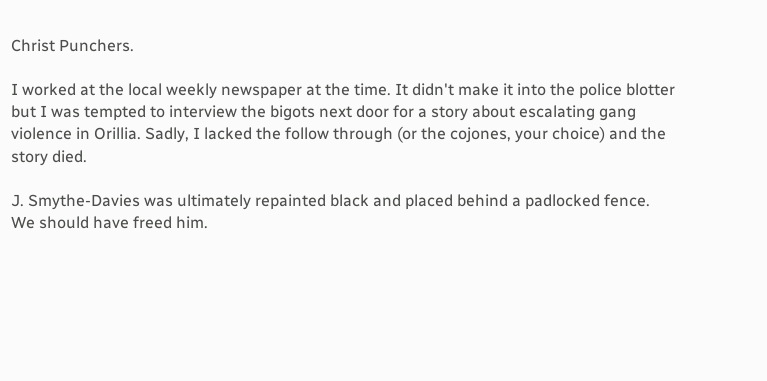Christ Punchers.

I worked at the local weekly newspaper at the time. It didn't make it into the police blotter but I was tempted to interview the bigots next door for a story about escalating gang violence in Orillia. Sadly, I lacked the follow through (or the cojones, your choice) and the story died.

J. Smythe-Davies was ultimately repainted black and placed behind a padlocked fence.
We should have freed him.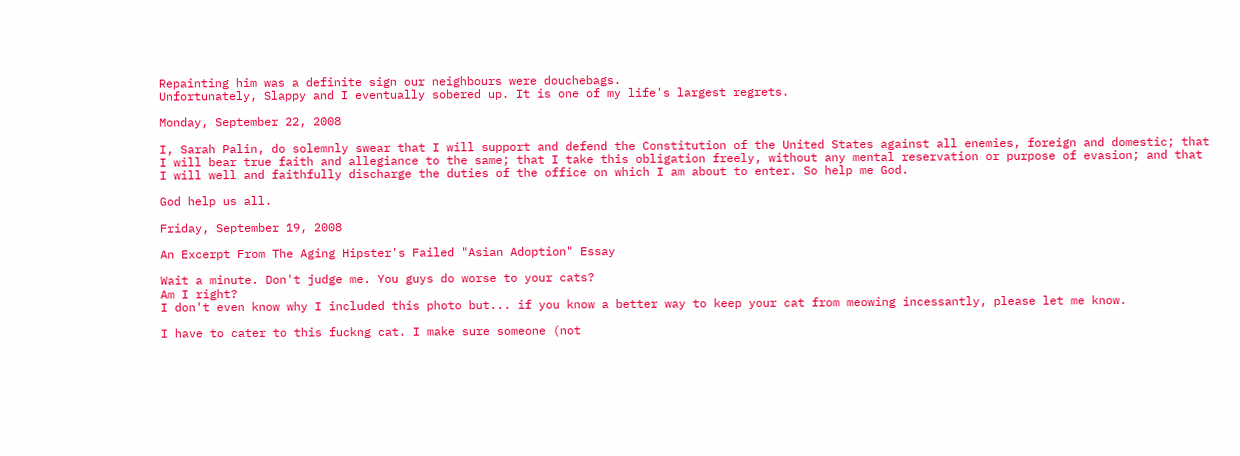Repainting him was a definite sign our neighbours were douchebags.
Unfortunately, Slappy and I eventually sobered up. It is one of my life's largest regrets.

Monday, September 22, 2008

I, Sarah Palin, do solemnly swear that I will support and defend the Constitution of the United States against all enemies, foreign and domestic; that I will bear true faith and allegiance to the same; that I take this obligation freely, without any mental reservation or purpose of evasion; and that I will well and faithfully discharge the duties of the office on which I am about to enter. So help me God.

God help us all.

Friday, September 19, 2008

An Excerpt From The Aging Hipster's Failed "Asian Adoption" Essay

Wait a minute. Don't judge me. You guys do worse to your cats?
Am I right?
I don't even know why I included this photo but... if you know a better way to keep your cat from meowing incessantly, please let me know.

I have to cater to this fuckng cat. I make sure someone (not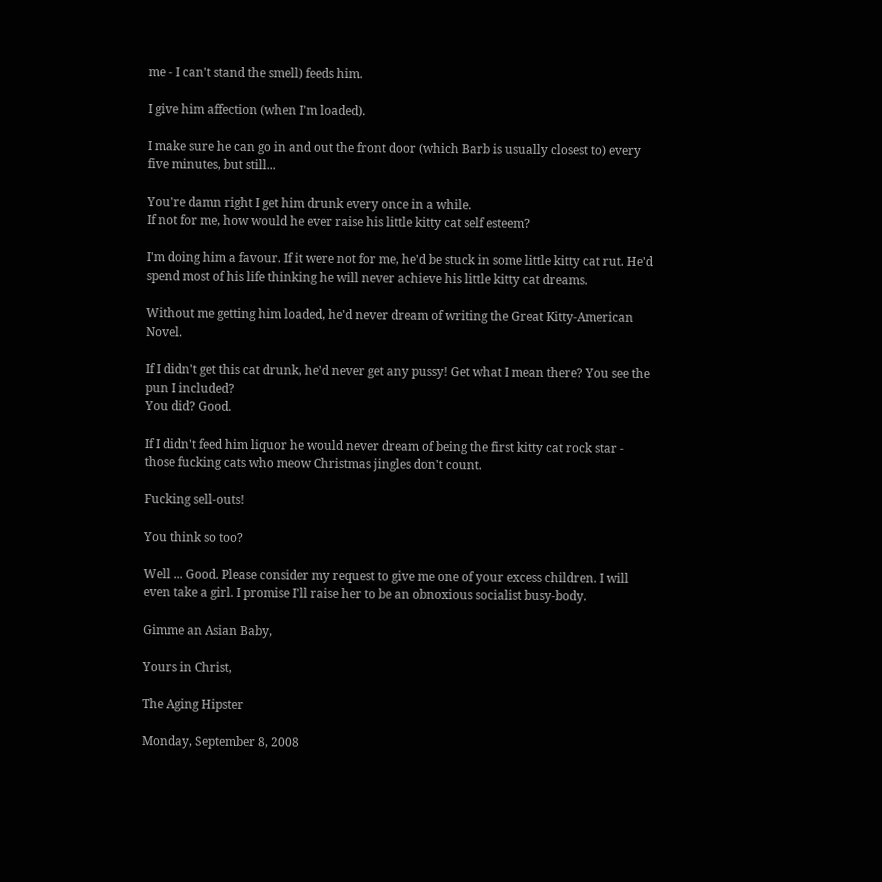me - I can't stand the smell) feeds him.

I give him affection (when I'm loaded).

I make sure he can go in and out the front door (which Barb is usually closest to) every five minutes, but still...

You're damn right I get him drunk every once in a while.
If not for me, how would he ever raise his little kitty cat self esteem?

I'm doing him a favour. If it were not for me, he'd be stuck in some little kitty cat rut. He'd spend most of his life thinking he will never achieve his little kitty cat dreams.

Without me getting him loaded, he'd never dream of writing the Great Kitty-American Novel.

If I didn't get this cat drunk, he'd never get any pussy! Get what I mean there? You see the pun I included?
You did? Good.

If I didn't feed him liquor he would never dream of being the first kitty cat rock star - those fucking cats who meow Christmas jingles don't count.

Fucking sell-outs!

You think so too?

Well ... Good. Please consider my request to give me one of your excess children. I will even take a girl. I promise I'll raise her to be an obnoxious socialist busy-body.

Gimme an Asian Baby,

Yours in Christ,

The Aging Hipster

Monday, September 8, 2008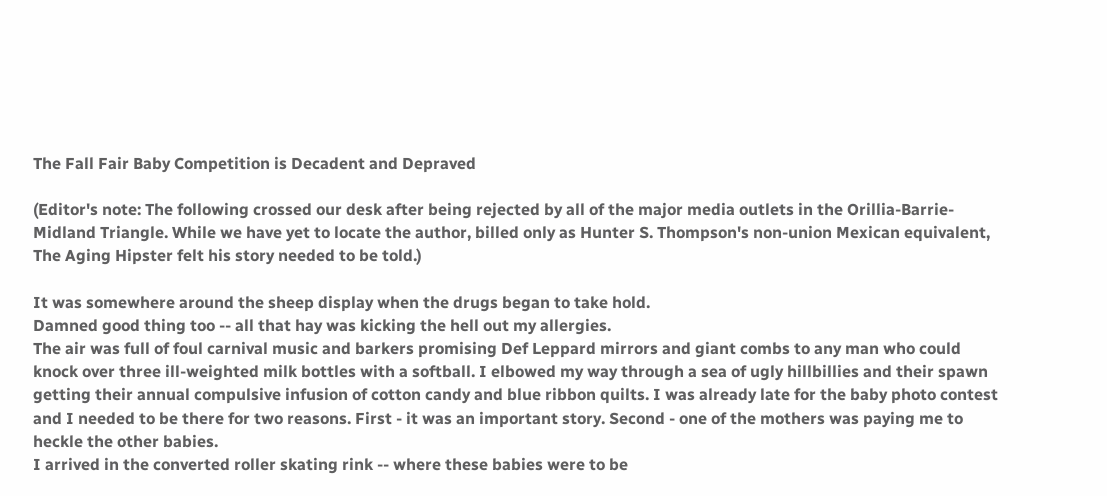The Fall Fair Baby Competition is Decadent and Depraved

(Editor's note: The following crossed our desk after being rejected by all of the major media outlets in the Orillia-Barrie-Midland Triangle. While we have yet to locate the author, billed only as Hunter S. Thompson's non-union Mexican equivalent, The Aging Hipster felt his story needed to be told.)

It was somewhere around the sheep display when the drugs began to take hold.
Damned good thing too -- all that hay was kicking the hell out my allergies.
The air was full of foul carnival music and barkers promising Def Leppard mirrors and giant combs to any man who could knock over three ill-weighted milk bottles with a softball. I elbowed my way through a sea of ugly hillbillies and their spawn getting their annual compulsive infusion of cotton candy and blue ribbon quilts. I was already late for the baby photo contest and I needed to be there for two reasons. First - it was an important story. Second - one of the mothers was paying me to heckle the other babies.
I arrived in the converted roller skating rink -- where these babies were to be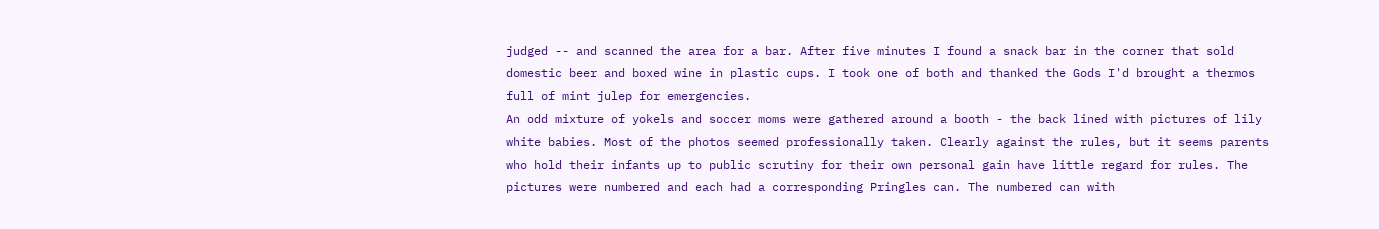judged -- and scanned the area for a bar. After five minutes I found a snack bar in the corner that sold domestic beer and boxed wine in plastic cups. I took one of both and thanked the Gods I'd brought a thermos full of mint julep for emergencies.
An odd mixture of yokels and soccer moms were gathered around a booth - the back lined with pictures of lily white babies. Most of the photos seemed professionally taken. Clearly against the rules, but it seems parents who hold their infants up to public scrutiny for their own personal gain have little regard for rules. The pictures were numbered and each had a corresponding Pringles can. The numbered can with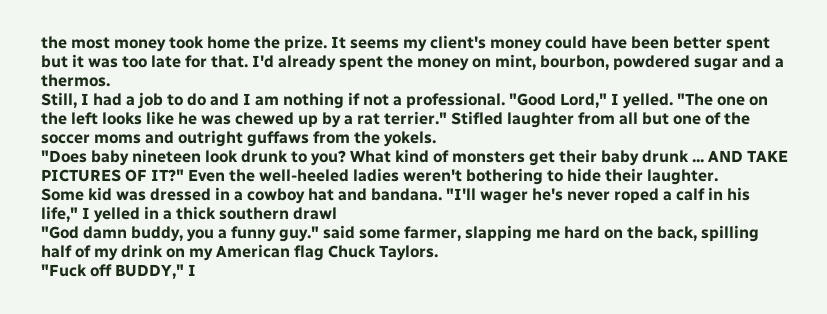the most money took home the prize. It seems my client's money could have been better spent but it was too late for that. I'd already spent the money on mint, bourbon, powdered sugar and a thermos.
Still, I had a job to do and I am nothing if not a professional. "Good Lord," I yelled. "The one on the left looks like he was chewed up by a rat terrier." Stifled laughter from all but one of the soccer moms and outright guffaws from the yokels.
"Does baby nineteen look drunk to you? What kind of monsters get their baby drunk ... AND TAKE PICTURES OF IT?" Even the well-heeled ladies weren't bothering to hide their laughter.
Some kid was dressed in a cowboy hat and bandana. "I'll wager he's never roped a calf in his life," I yelled in a thick southern drawl
"God damn buddy, you a funny guy." said some farmer, slapping me hard on the back, spilling half of my drink on my American flag Chuck Taylors.
"Fuck off BUDDY," I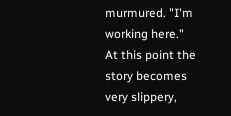murmured. "I'm working here."
At this point the story becomes very slippery,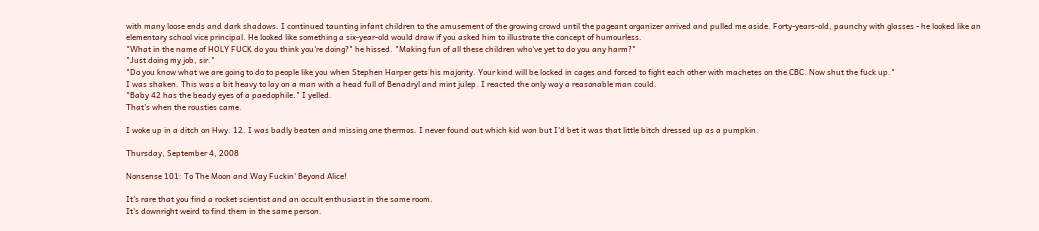with many loose ends and dark shadows. I continued taunting infant children to the amusement of the growing crowd until the pageant organizer arrived and pulled me aside. Forty-years-old, paunchy with glasses - he looked like an elementary school vice principal. He looked like something a six-year-old would draw if you asked him to illustrate the concept of humourless.
"What in the name of HOLY FUCK do you think you're doing?" he hissed. "Making fun of all these children who've yet to do you any harm?"
"Just doing my job, sir."
"Do you know what we are going to do to people like you when Stephen Harper gets his majority. Your kind will be locked in cages and forced to fight each other with machetes on the CBC. Now shut the fuck up."
I was shaken. This was a bit heavy to lay on a man with a head full of Benadryl and mint julep. I reacted the only way a reasonable man could.
"Baby 42 has the beady eyes of a paedophile." I yelled.
That's when the rousties came.

I woke up in a ditch on Hwy. 12. I was badly beaten and missing one thermos. I never found out which kid won but I'd bet it was that little bitch dressed up as a pumpkin.

Thursday, September 4, 2008

Nonsense 101: To The Moon and Way Fuckin' Beyond Alice!

It's rare that you find a rocket scientist and an occult enthusiast in the same room.
It's downright weird to find them in the same person.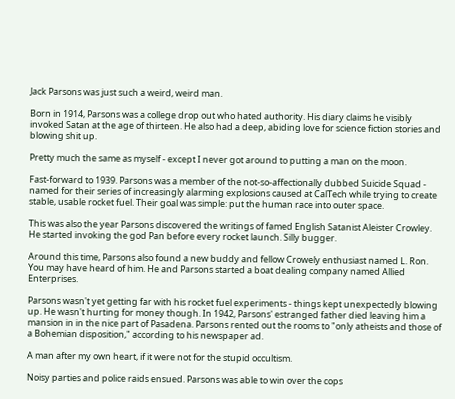Jack Parsons was just such a weird, weird man.

Born in 1914, Parsons was a college drop out who hated authority. His diary claims he visibly invoked Satan at the age of thirteen. He also had a deep, abiding love for science fiction stories and blowing shit up.

Pretty much the same as myself - except I never got around to putting a man on the moon.

Fast-forward to 1939. Parsons was a member of the not-so-affectionally dubbed Suicide Squad - named for their series of increasingly alarming explosions caused at CalTech while trying to create stable, usable rocket fuel. Their goal was simple: put the human race into outer space.

This was also the year Parsons discovered the writings of famed English Satanist Aleister Crowley. He started invoking the god Pan before every rocket launch. Silly bugger.

Around this time, Parsons also found a new buddy and fellow Crowely enthusiast named L. Ron. You may have heard of him. He and Parsons started a boat dealing company named Allied Enterprises.

Parsons wasn't yet getting far with his rocket fuel experiments - things kept unexpectedly blowing up. He wasn't hurting for money though. In 1942, Parsons' estranged father died leaving him a mansion in in the nice part of Pasadena. Parsons rented out the rooms to "only atheists and those of a Bohemian disposition," according to his newspaper ad.

A man after my own heart, if it were not for the stupid occultism.

Noisy parties and police raids ensued. Parsons was able to win over the cops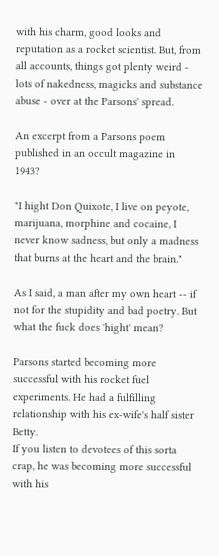with his charm, good looks and reputation as a rocket scientist. But, from all accounts, things got plenty weird - lots of nakedness, magicks and substance abuse - over at the Parsons' spread.

An excerpt from a Parsons poem published in an occult magazine in 1943?

"I hight Don Quixote, I live on peyote, marijuana, morphine and cocaine, I never know sadness, but only a madness that burns at the heart and the brain."

As I said, a man after my own heart -- if not for the stupidity and bad poetry. But what the fuck does 'hight' mean?

Parsons started becoming more successful with his rocket fuel experiments. He had a fulfilling relationship with his ex-wife's half sister Betty.
If you listen to devotees of this sorta crap, he was becoming more successful with his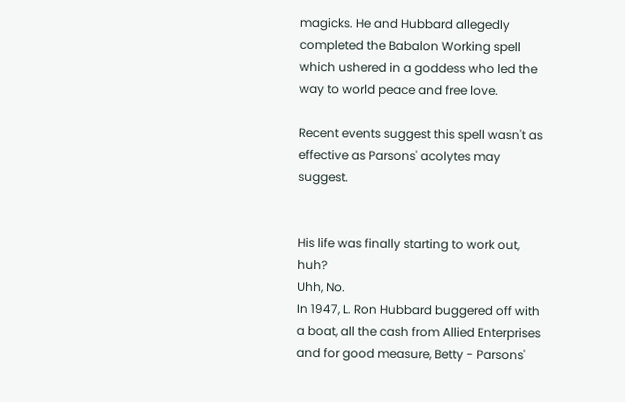magicks. He and Hubbard allegedly completed the Babalon Working spell which ushered in a goddess who led the way to world peace and free love.

Recent events suggest this spell wasn't as effective as Parsons' acolytes may suggest.


His life was finally starting to work out, huh?
Uhh, No.
In 1947, L. Ron Hubbard buggered off with a boat, all the cash from Allied Enterprises and for good measure, Betty - Parsons'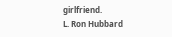girlfriend.
L. Ron Hubbard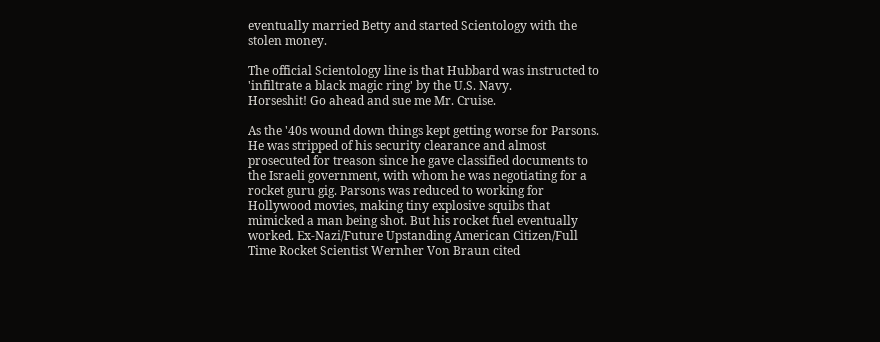eventually married Betty and started Scientology with the stolen money.

The official Scientology line is that Hubbard was instructed to 'infiltrate a black magic ring' by the U.S. Navy.
Horseshit! Go ahead and sue me Mr. Cruise.

As the '40s wound down things kept getting worse for Parsons. He was stripped of his security clearance and almost prosecuted for treason since he gave classified documents to the Israeli government, with whom he was negotiating for a rocket guru gig. Parsons was reduced to working for Hollywood movies, making tiny explosive squibs that mimicked a man being shot. But his rocket fuel eventually worked. Ex-Nazi/Future Upstanding American Citizen/Full Time Rocket Scientist Wernher Von Braun cited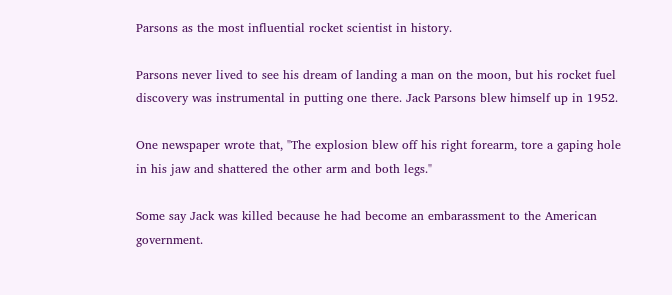Parsons as the most influential rocket scientist in history.

Parsons never lived to see his dream of landing a man on the moon, but his rocket fuel discovery was instrumental in putting one there. Jack Parsons blew himself up in 1952.

One newspaper wrote that, "The explosion blew off his right forearm, tore a gaping hole in his jaw and shattered the other arm and both legs."

Some say Jack was killed because he had become an embarassment to the American government.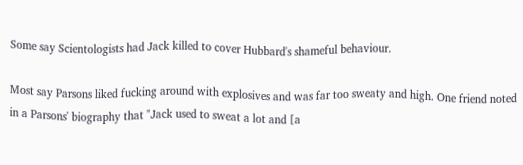Some say Scientologists had Jack killed to cover Hubbard's shameful behaviour.

Most say Parsons liked fucking around with explosives and was far too sweaty and high. One friend noted in a Parsons' biography that "Jack used to sweat a lot and [a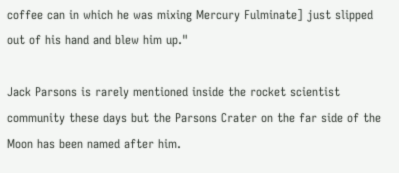coffee can in which he was mixing Mercury Fulminate] just slipped out of his hand and blew him up."

Jack Parsons is rarely mentioned inside the rocket scientist community these days but the Parsons Crater on the far side of the Moon has been named after him.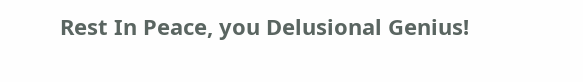Rest In Peace, you Delusional Genius!